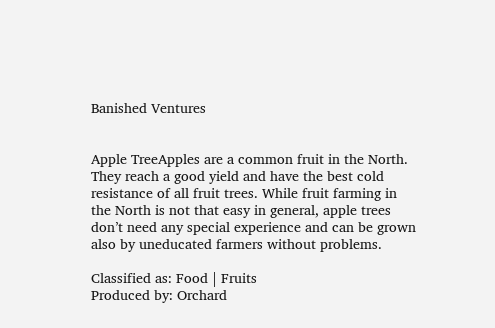Banished Ventures


Apple TreeApples are a common fruit in the North. They reach a good yield and have the best cold resistance of all fruit trees. While fruit farming in the North is not that easy in general, apple trees don’t need any special experience and can be grown also by uneducated farmers without problems.

Classified as: Food | Fruits
Produced by: Orchard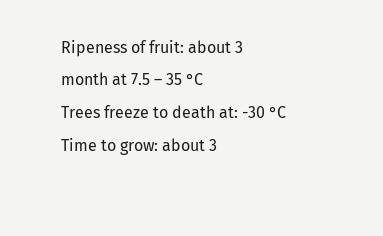Ripeness of fruit: about 3 month at 7.5 – 35 °C
Trees freeze to death at: -30 °C
Time to grow: about 3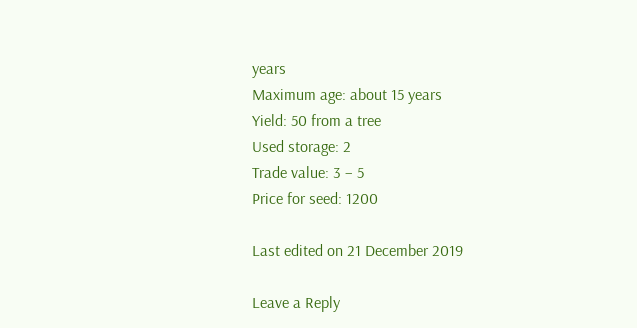years
Maximum age: about 15 years
Yield: 50 from a tree
Used storage: 2
Trade value: 3 – 5
Price for seed: 1200

Last edited on 21 December 2019

Leave a Reply